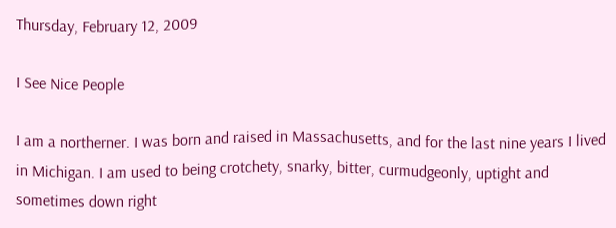Thursday, February 12, 2009

I See Nice People

I am a northerner. I was born and raised in Massachusetts, and for the last nine years I lived in Michigan. I am used to being crotchety, snarky, bitter, curmudgeonly, uptight and sometimes down right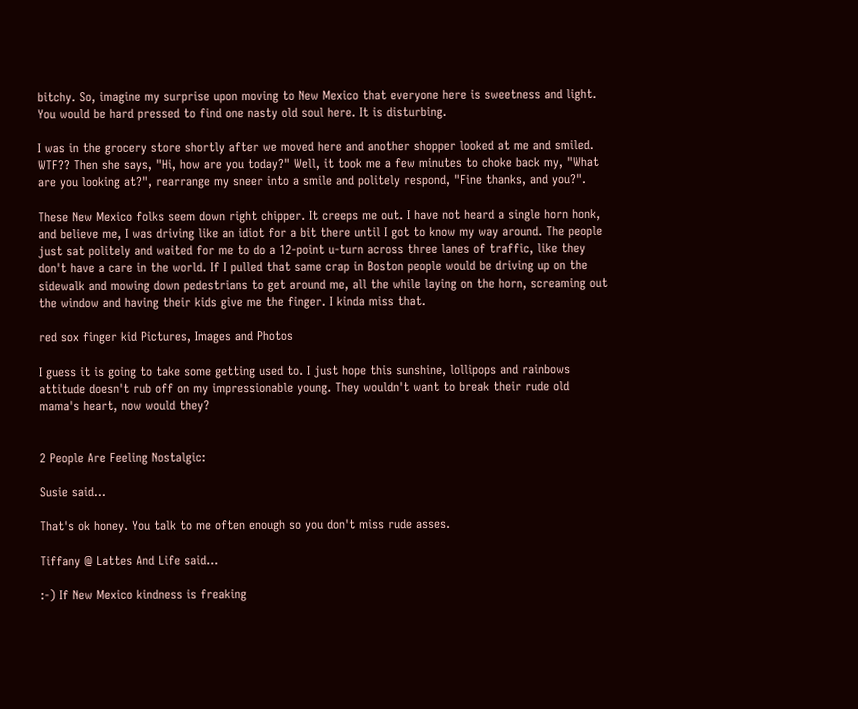bitchy. So, imagine my surprise upon moving to New Mexico that everyone here is sweetness and light. You would be hard pressed to find one nasty old soul here. It is disturbing.

I was in the grocery store shortly after we moved here and another shopper looked at me and smiled. WTF?? Then she says, "Hi, how are you today?" Well, it took me a few minutes to choke back my, "What are you looking at?", rearrange my sneer into a smile and politely respond, "Fine thanks, and you?".

These New Mexico folks seem down right chipper. It creeps me out. I have not heard a single horn honk, and believe me, I was driving like an idiot for a bit there until I got to know my way around. The people just sat politely and waited for me to do a 12-point u-turn across three lanes of traffic, like they don't have a care in the world. If I pulled that same crap in Boston people would be driving up on the sidewalk and mowing down pedestrians to get around me, all the while laying on the horn, screaming out the window and having their kids give me the finger. I kinda miss that.

red sox finger kid Pictures, Images and Photos

I guess it is going to take some getting used to. I just hope this sunshine, lollipops and rainbows attitude doesn't rub off on my impressionable young. They wouldn't want to break their rude old mama's heart, now would they?


2 People Are Feeling Nostalgic:

Susie said...

That's ok honey. You talk to me often enough so you don't miss rude asses.

Tiffany @ Lattes And Life said...

:-) If New Mexico kindness is freaking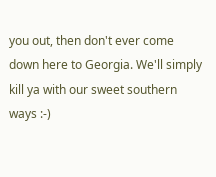you out, then don't ever come down here to Georgia. We'll simply kill ya with our sweet southern ways :-)